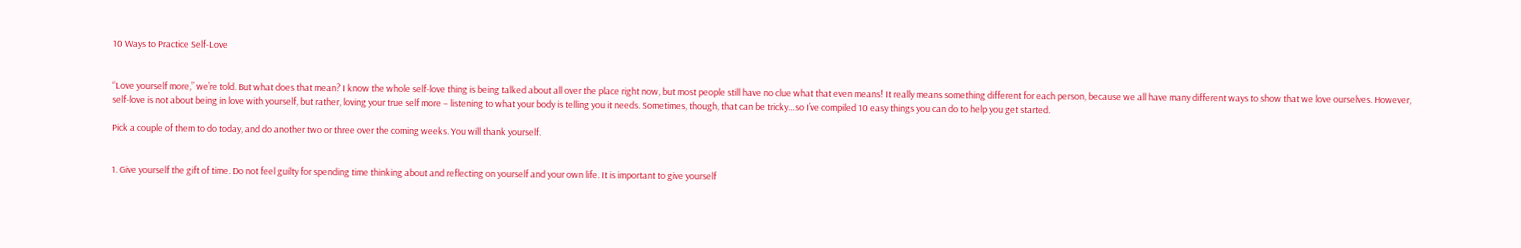10 Ways to Practice Self-Love


“Love yourself more,” we’re told. But what does that mean? I know the whole self-love thing is being talked about all over the place right now, but most people still have no clue what that even means! It really means something different for each person, because we all have many different ways to show that we love ourselves. However, self-love is not about being in love with yourself, but rather, loving your true self more – listening to what your body is telling you it needs. Sometimes, though, that can be tricky…so I’ve compiled 10 easy things you can do to help you get started.

Pick a couple of them to do today, and do another two or three over the coming weeks. You will thank yourself.


1. Give yourself the gift of time. Do not feel guilty for spending time thinking about and reflecting on yourself and your own life. It is important to give yourself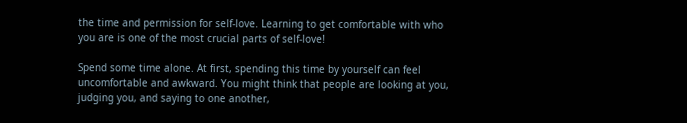the time and permission for self-love. Learning to get comfortable with who you are is one of the most crucial parts of self-love!

Spend some time alone. At first, spending this time by yourself can feel uncomfortable and awkward. You might think that people are looking at you, judging you, and saying to one another,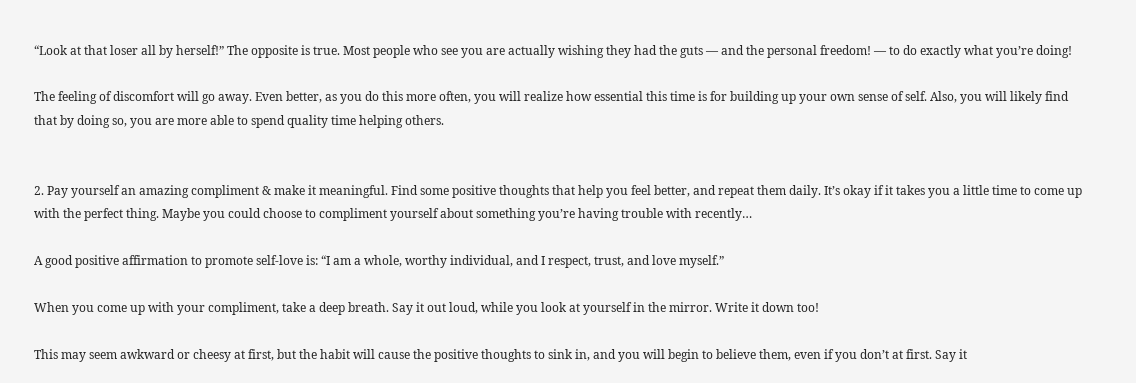“Look at that loser all by herself!” The opposite is true. Most people who see you are actually wishing they had the guts — and the personal freedom! — to do exactly what you’re doing!

The feeling of discomfort will go away. Even better, as you do this more often, you will realize how essential this time is for building up your own sense of self. Also, you will likely find that by doing so, you are more able to spend quality time helping others.


2. Pay yourself an amazing compliment & make it meaningful. Find some positive thoughts that help you feel better, and repeat them daily. It’s okay if it takes you a little time to come up with the perfect thing. Maybe you could choose to compliment yourself about something you’re having trouble with recently…

A good positive affirmation to promote self-love is: “I am a whole, worthy individual, and I respect, trust, and love myself.”

When you come up with your compliment, take a deep breath. Say it out loud, while you look at yourself in the mirror. Write it down too!

This may seem awkward or cheesy at first, but the habit will cause the positive thoughts to sink in, and you will begin to believe them, even if you don’t at first. Say it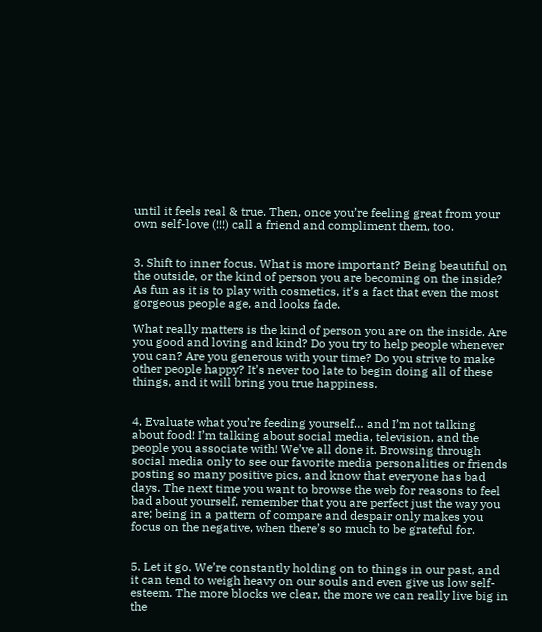until it feels real & true. Then, once you’re feeling great from your own self-love (!!!) call a friend and compliment them, too.


3. Shift to inner focus. What is more important? Being beautiful on the outside, or the kind of person you are becoming on the inside? As fun as it is to play with cosmetics, it’s a fact that even the most gorgeous people age, and looks fade.

What really matters is the kind of person you are on the inside. Are you good and loving and kind? Do you try to help people whenever you can? Are you generous with your time? Do you strive to make other people happy? It’s never too late to begin doing all of these things, and it will bring you true happiness.


4. Evaluate what you’re feeding yourself… and I’m not talking about food! I’m talking about social media, television, and the people you associate with! We’ve all done it. Browsing through social media only to see our favorite media personalities or friends posting so many positive pics, and know that everyone has bad days. The next time you want to browse the web for reasons to feel bad about yourself, remember that you are perfect just the way you are; being in a pattern of compare and despair only makes you focus on the negative, when there’s so much to be grateful for.


5. Let it go. We’re constantly holding on to things in our past, and it can tend to weigh heavy on our souls and even give us low self-esteem. The more blocks we clear, the more we can really live big in the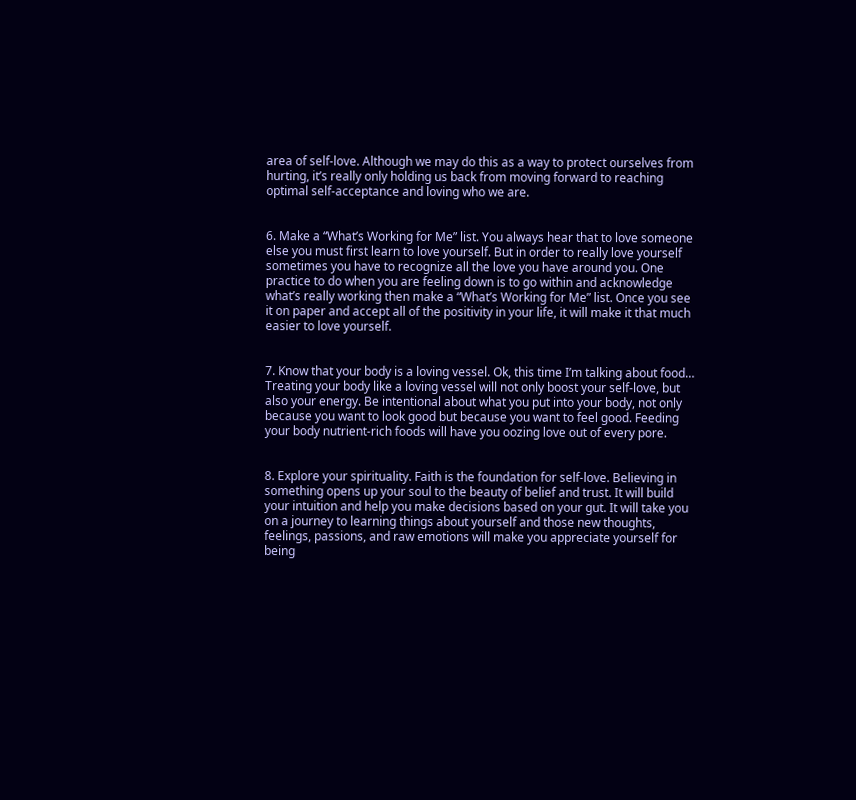area of self-love. Although we may do this as a way to protect ourselves from hurting, it’s really only holding us back from moving forward to reaching optimal self-acceptance and loving who we are.


6. Make a “What’s Working for Me” list. You always hear that to love someone else you must first learn to love yourself. But in order to really love yourself sometimes you have to recognize all the love you have around you. One practice to do when you are feeling down is to go within and acknowledge what’s really working then make a “What’s Working for Me” list. Once you see it on paper and accept all of the positivity in your life, it will make it that much easier to love yourself.


7. Know that your body is a loving vessel. Ok, this time I’m talking about food… Treating your body like a loving vessel will not only boost your self-love, but also your energy. Be intentional about what you put into your body, not only because you want to look good but because you want to feel good. Feeding your body nutrient-rich foods will have you oozing love out of every pore.


8. Explore your spirituality. Faith is the foundation for self-love. Believing in something opens up your soul to the beauty of belief and trust. It will build your intuition and help you make decisions based on your gut. It will take you on a journey to learning things about yourself and those new thoughts, feelings, passions, and raw emotions will make you appreciate yourself for being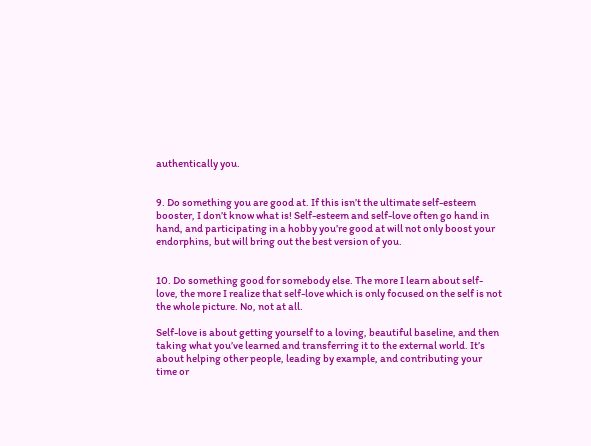authentically you.


9. Do something you are good at. If this isn’t the ultimate self-esteem booster, I don’t know what is! Self-esteem and self-love often go hand in hand, and participating in a hobby you’re good at will not only boost your endorphins, but will bring out the best version of you.


10. Do something good for somebody else. The more I learn about self-love, the more I realize that self-love which is only focused on the self is not the whole picture. No, not at all.

Self-love is about getting yourself to a loving, beautiful baseline, and then taking what you’ve learned and transferring it to the external world. It’s about helping other people, leading by example, and contributing your time or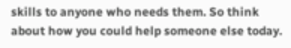skills to anyone who needs them. So think about how you could help someone else today.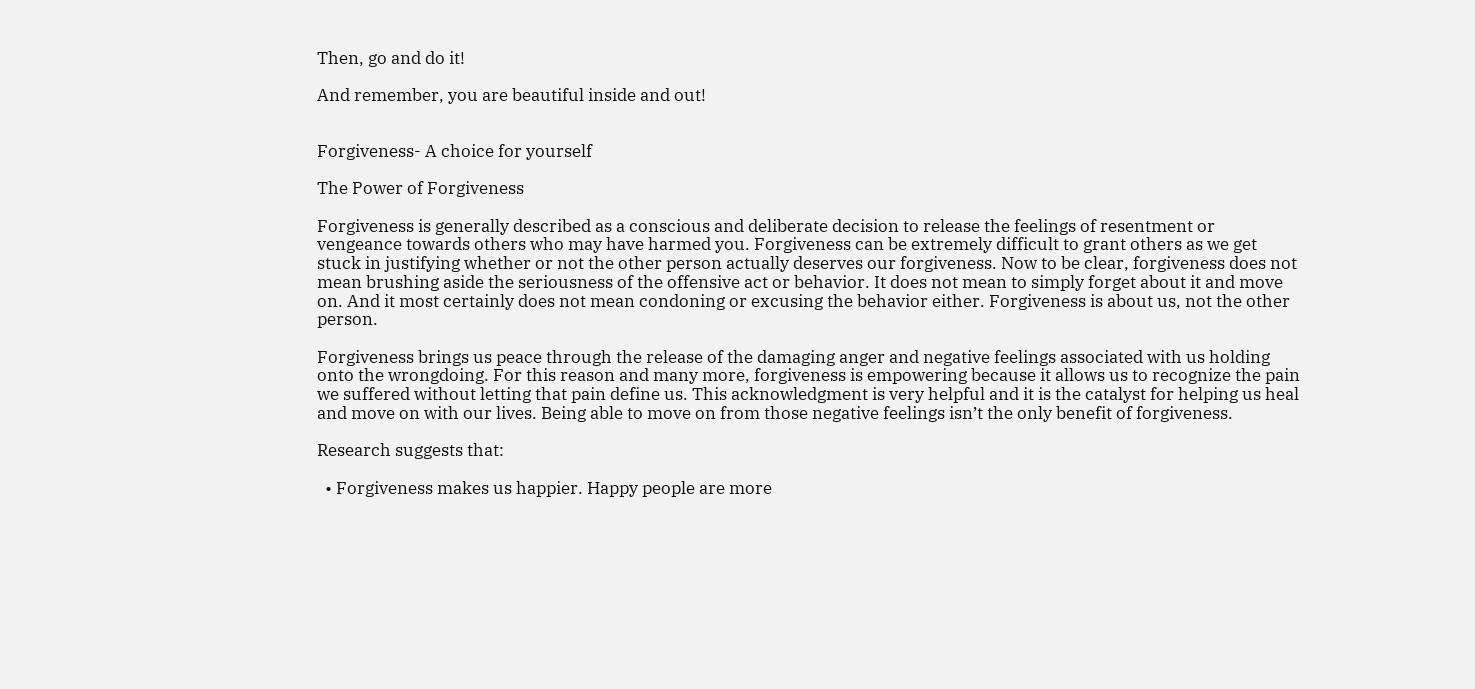Then, go and do it!

And remember, you are beautiful inside and out!


Forgiveness- A choice for yourself

The Power of Forgiveness

Forgiveness is generally described as a conscious and deliberate decision to release the feelings of resentment or vengeance towards others who may have harmed you. Forgiveness can be extremely difficult to grant others as we get stuck in justifying whether or not the other person actually deserves our forgiveness. Now to be clear, forgiveness does not mean brushing aside the seriousness of the offensive act or behavior. It does not mean to simply forget about it and move on. And it most certainly does not mean condoning or excusing the behavior either. Forgiveness is about us, not the other person.

Forgiveness brings us peace through the release of the damaging anger and negative feelings associated with us holding onto the wrongdoing. For this reason and many more, forgiveness is empowering because it allows us to recognize the pain we suffered without letting that pain define us. This acknowledgment is very helpful and it is the catalyst for helping us heal and move on with our lives. Being able to move on from those negative feelings isn’t the only benefit of forgiveness.

Research suggests that:

  • Forgiveness makes us happier. Happy people are more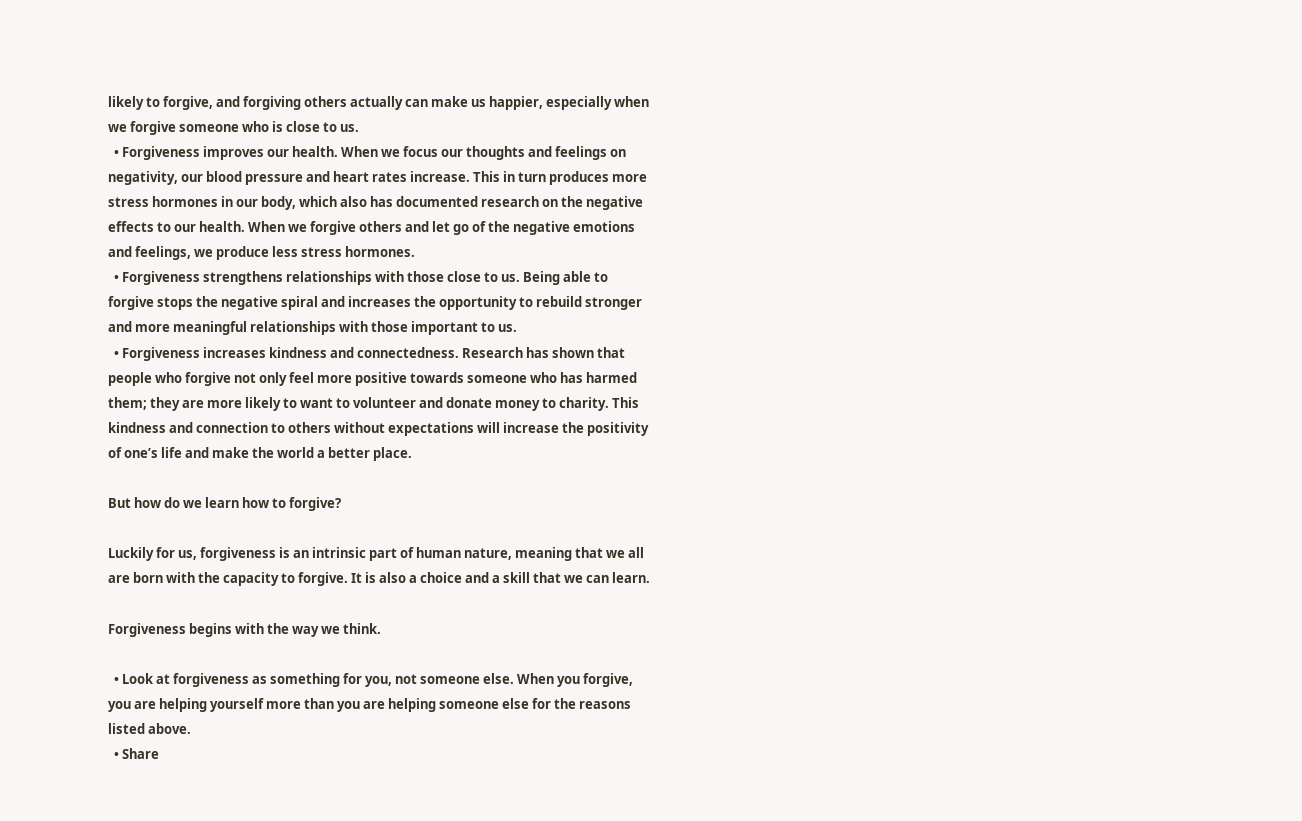likely to forgive, and forgiving others actually can make us happier, especially when we forgive someone who is close to us.
  • Forgiveness improves our health. When we focus our thoughts and feelings on negativity, our blood pressure and heart rates increase. This in turn produces more stress hormones in our body, which also has documented research on the negative effects to our health. When we forgive others and let go of the negative emotions and feelings, we produce less stress hormones.
  • Forgiveness strengthens relationships with those close to us. Being able to forgive stops the negative spiral and increases the opportunity to rebuild stronger and more meaningful relationships with those important to us.
  • Forgiveness increases kindness and connectedness. Research has shown that people who forgive not only feel more positive towards someone who has harmed them; they are more likely to want to volunteer and donate money to charity. This kindness and connection to others without expectations will increase the positivity of one’s life and make the world a better place.

But how do we learn how to forgive?

Luckily for us, forgiveness is an intrinsic part of human nature, meaning that we all are born with the capacity to forgive. It is also a choice and a skill that we can learn.

Forgiveness begins with the way we think.

  • Look at forgiveness as something for you, not someone else. When you forgive, you are helping yourself more than you are helping someone else for the reasons listed above.
  • Share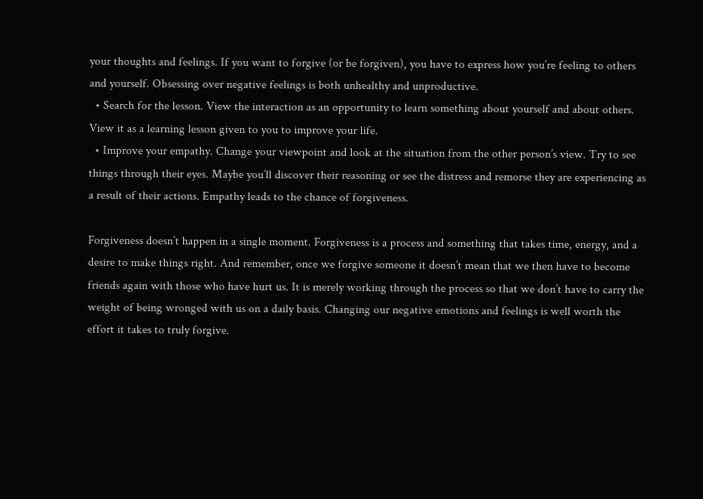your thoughts and feelings. If you want to forgive (or be forgiven), you have to express how you’re feeling to others and yourself. Obsessing over negative feelings is both unhealthy and unproductive.
  • Search for the lesson. View the interaction as an opportunity to learn something about yourself and about others. View it as a learning lesson given to you to improve your life.
  • Improve your empathy. Change your viewpoint and look at the situation from the other person’s view. Try to see things through their eyes. Maybe you’ll discover their reasoning or see the distress and remorse they are experiencing as a result of their actions. Empathy leads to the chance of forgiveness.

Forgiveness doesn’t happen in a single moment. Forgiveness is a process and something that takes time, energy, and a desire to make things right. And remember, once we forgive someone it doesn’t mean that we then have to become friends again with those who have hurt us. It is merely working through the process so that we don’t have to carry the weight of being wronged with us on a daily basis. Changing our negative emotions and feelings is well worth the effort it takes to truly forgive.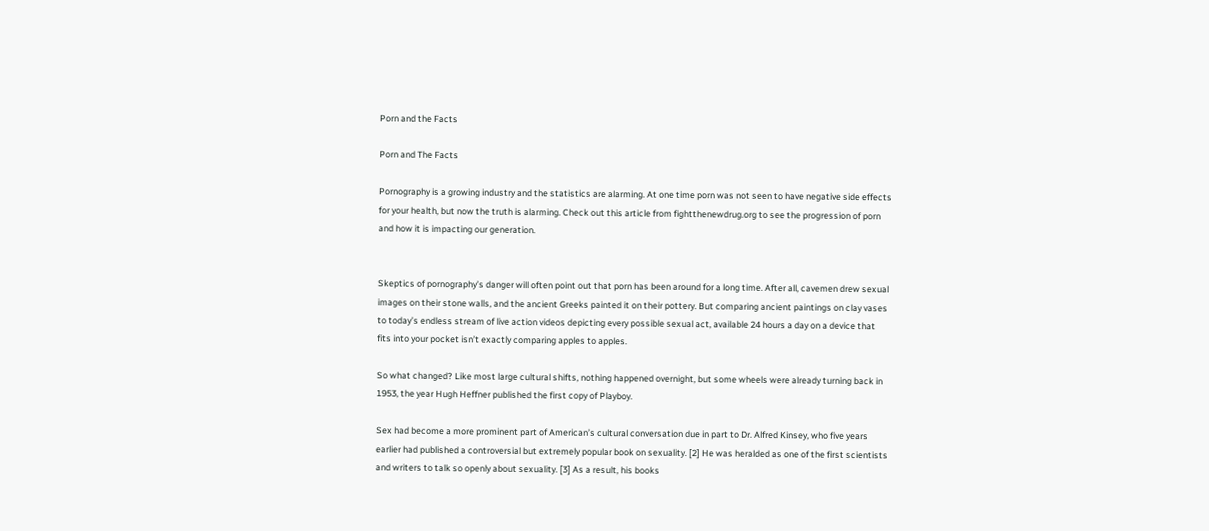Porn and the Facts

Porn and The Facts

Pornography is a growing industry and the statistics are alarming. At one time porn was not seen to have negative side effects for your health, but now the truth is alarming. Check out this article from fightthenewdrug.org to see the progression of porn and how it is impacting our generation.


Skeptics of pornography’s danger will often point out that porn has been around for a long time. After all, cavemen drew sexual images on their stone walls, and the ancient Greeks painted it on their pottery. But comparing ancient paintings on clay vases to today’s endless stream of live action videos depicting every possible sexual act, available 24 hours a day on a device that fits into your pocket isn’t exactly comparing apples to apples.

So what changed? Like most large cultural shifts, nothing happened overnight, but some wheels were already turning back in 1953, the year Hugh Heffner published the first copy of Playboy.

Sex had become a more prominent part of American’s cultural conversation due in part to Dr. Alfred Kinsey, who five years earlier had published a controversial but extremely popular book on sexuality. [2] He was heralded as one of the first scientists and writers to talk so openly about sexuality. [3] As a result, his books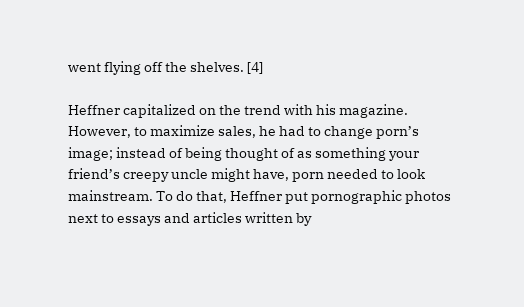went flying off the shelves. [4]

Heffner capitalized on the trend with his magazine. However, to maximize sales, he had to change porn’s image; instead of being thought of as something your friend’s creepy uncle might have, porn needed to look mainstream. To do that, Heffner put pornographic photos next to essays and articles written by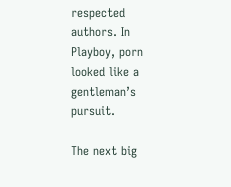respected authors. In Playboy, porn looked like a gentleman’s pursuit.

The next big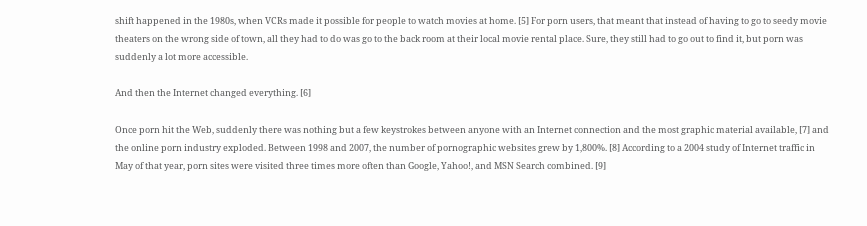shift happened in the 1980s, when VCRs made it possible for people to watch movies at home. [5] For porn users, that meant that instead of having to go to seedy movie theaters on the wrong side of town, all they had to do was go to the back room at their local movie rental place. Sure, they still had to go out to find it, but porn was suddenly a lot more accessible.

And then the Internet changed everything. [6]

Once porn hit the Web, suddenly there was nothing but a few keystrokes between anyone with an Internet connection and the most graphic material available, [7] and the online porn industry exploded. Between 1998 and 2007, the number of pornographic websites grew by 1,800%. [8] According to a 2004 study of Internet traffic in May of that year, porn sites were visited three times more often than Google, Yahoo!, and MSN Search combined. [9]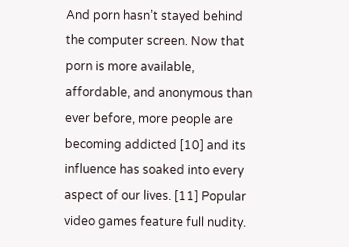And porn hasn’t stayed behind the computer screen. Now that porn is more available, affordable, and anonymous than ever before, more people are becoming addicted [10] and its influence has soaked into every aspect of our lives. [11] Popular video games feature full nudity.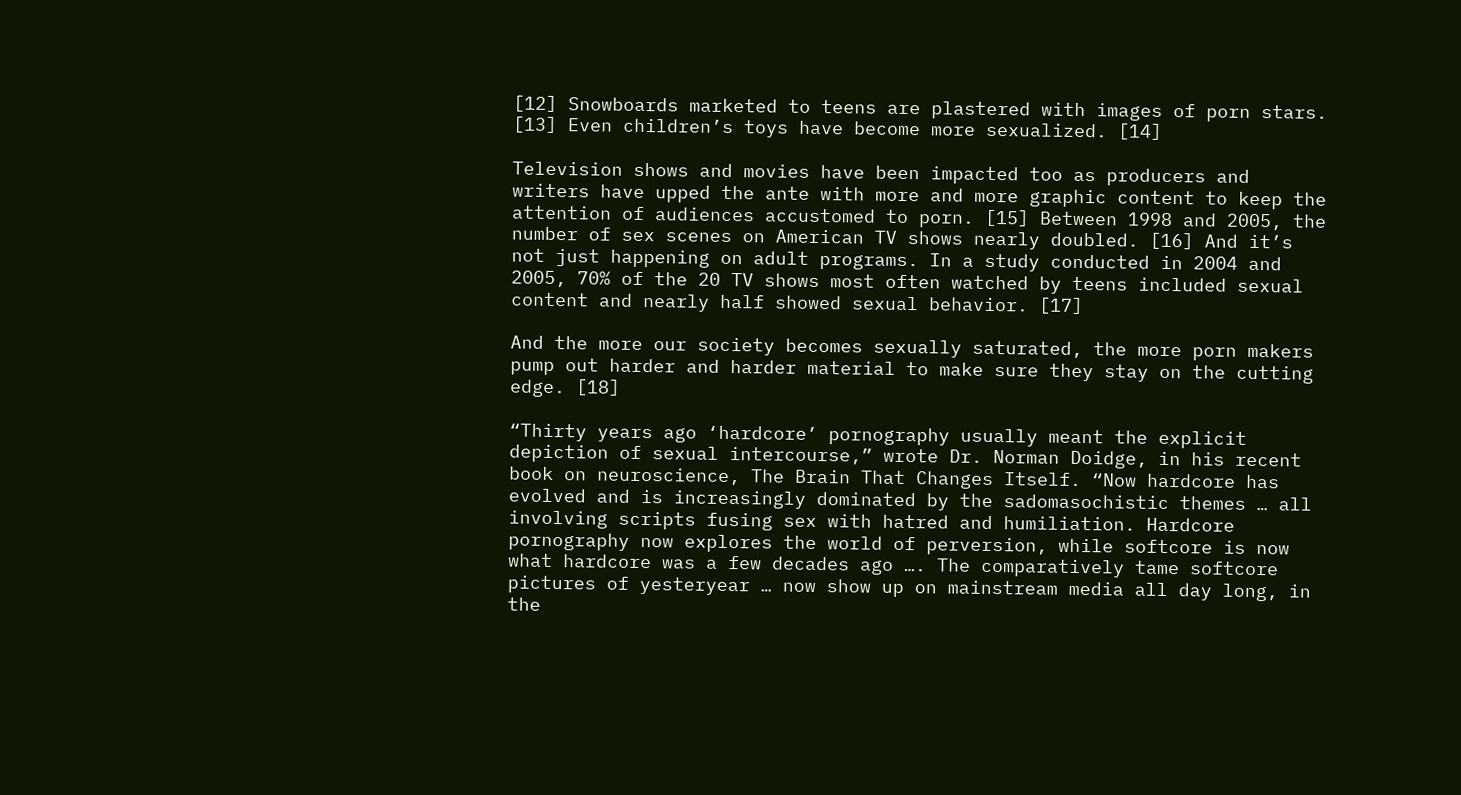[12] Snowboards marketed to teens are plastered with images of porn stars. [13] Even children’s toys have become more sexualized. [14]

Television shows and movies have been impacted too as producers and writers have upped the ante with more and more graphic content to keep the attention of audiences accustomed to porn. [15] Between 1998 and 2005, the number of sex scenes on American TV shows nearly doubled. [16] And it’s not just happening on adult programs. In a study conducted in 2004 and 2005, 70% of the 20 TV shows most often watched by teens included sexual content and nearly half showed sexual behavior. [17]

And the more our society becomes sexually saturated, the more porn makers pump out harder and harder material to make sure they stay on the cutting edge. [18]

“Thirty years ago ‘hardcore’ pornography usually meant the explicit depiction of sexual intercourse,” wrote Dr. Norman Doidge, in his recent book on neuroscience, The Brain That Changes Itself. “Now hardcore has evolved and is increasingly dominated by the sadomasochistic themes … all involving scripts fusing sex with hatred and humiliation. Hardcore pornography now explores the world of perversion, while softcore is now what hardcore was a few decades ago …. The comparatively tame softcore pictures of yesteryear … now show up on mainstream media all day long, in the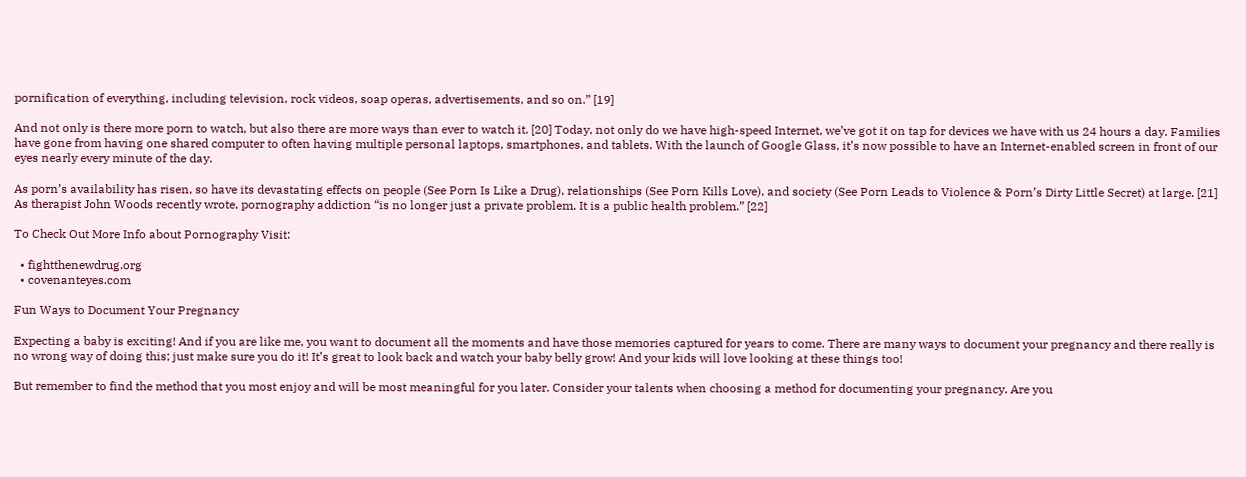pornification of everything, including television, rock videos, soap operas, advertisements, and so on.” [19]

And not only is there more porn to watch, but also there are more ways than ever to watch it. [20] Today, not only do we have high-speed Internet, we’ve got it on tap for devices we have with us 24 hours a day. Families have gone from having one shared computer to often having multiple personal laptops, smartphones, and tablets. With the launch of Google Glass, it’s now possible to have an Internet-enabled screen in front of our eyes nearly every minute of the day.

As porn’s availability has risen, so have its devastating effects on people (See Porn Is Like a Drug), relationships (See Porn Kills Love), and society (See Porn Leads to Violence & Porn’s Dirty Little Secret) at large. [21] As therapist John Woods recently wrote, pornography addiction “is no longer just a private problem. It is a public health problem.” [22]

To Check Out More Info about Pornography Visit:

  • fightthenewdrug.org
  • covenanteyes.com

Fun Ways to Document Your Pregnancy

Expecting a baby is exciting! And if you are like me, you want to document all the moments and have those memories captured for years to come. There are many ways to document your pregnancy and there really is no wrong way of doing this; just make sure you do it! It’s great to look back and watch your baby belly grow! And your kids will love looking at these things too!

But remember to find the method that you most enjoy and will be most meaningful for you later. Consider your talents when choosing a method for documenting your pregnancy. Are you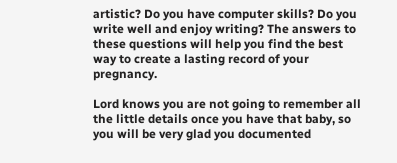artistic? Do you have computer skills? Do you write well and enjoy writing? The answers to these questions will help you find the best way to create a lasting record of your pregnancy.

Lord knows you are not going to remember all the little details once you have that baby, so you will be very glad you documented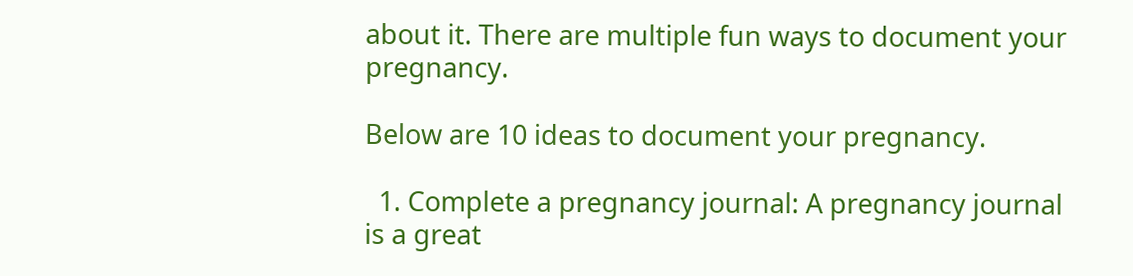about it. There are multiple fun ways to document your pregnancy.

Below are 10 ideas to document your pregnancy.

  1. Complete a pregnancy journal: A pregnancy journal is a great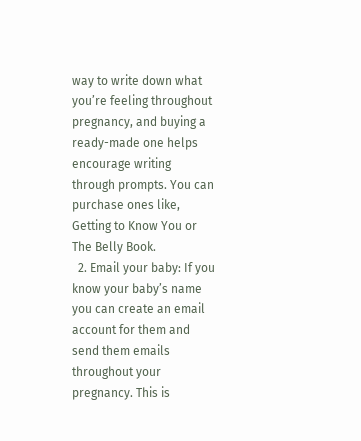way to write down what you’re feeling throughout pregnancy, and buying a ready-made one helps encourage writing through prompts. You can purchase ones like, Getting to Know You or The Belly Book.
  2. Email your baby: If you know your baby’s name you can create an email account for them and send them emails throughout your pregnancy. This is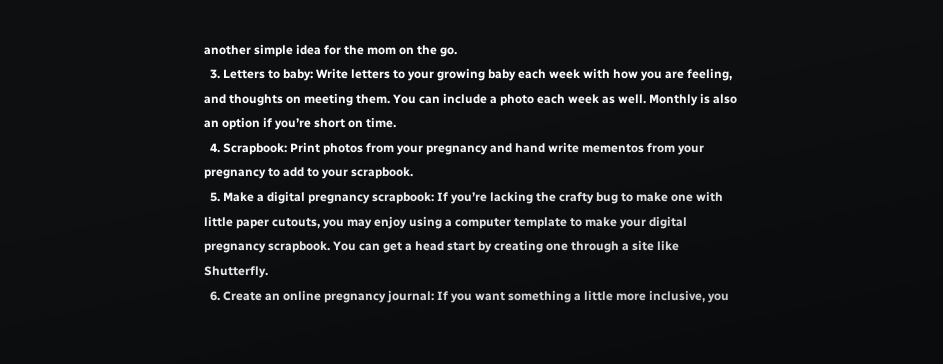another simple idea for the mom on the go.
  3. Letters to baby: Write letters to your growing baby each week with how you are feeling, and thoughts on meeting them. You can include a photo each week as well. Monthly is also an option if you’re short on time.
  4. Scrapbook: Print photos from your pregnancy and hand write mementos from your pregnancy to add to your scrapbook.
  5. Make a digital pregnancy scrapbook: If you’re lacking the crafty bug to make one with little paper cutouts, you may enjoy using a computer template to make your digital pregnancy scrapbook. You can get a head start by creating one through a site like Shutterfly.
  6. Create an online pregnancy journal: If you want something a little more inclusive, you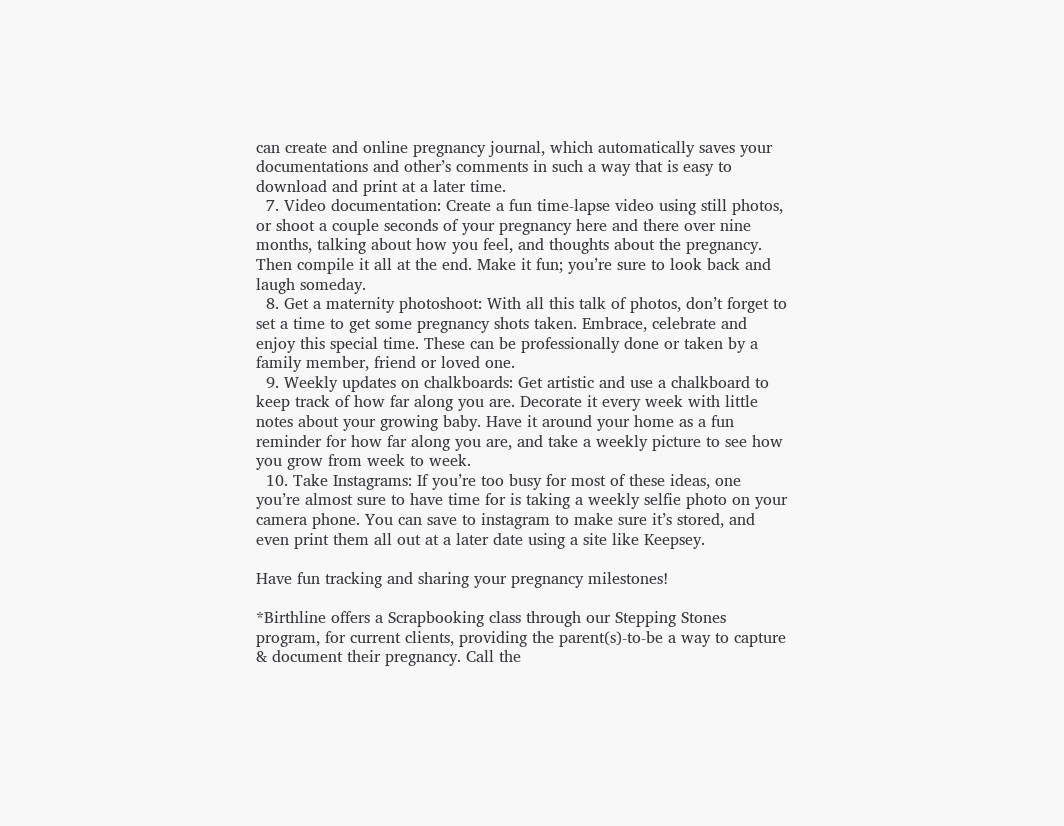can create and online pregnancy journal, which automatically saves your documentations and other’s comments in such a way that is easy to download and print at a later time.
  7. Video documentation: Create a fun time-lapse video using still photos, or shoot a couple seconds of your pregnancy here and there over nine months, talking about how you feel, and thoughts about the pregnancy. Then compile it all at the end. Make it fun; you’re sure to look back and laugh someday.
  8. Get a maternity photoshoot: With all this talk of photos, don’t forget to set a time to get some pregnancy shots taken. Embrace, celebrate and enjoy this special time. These can be professionally done or taken by a family member, friend or loved one.
  9. Weekly updates on chalkboards: Get artistic and use a chalkboard to keep track of how far along you are. Decorate it every week with little notes about your growing baby. Have it around your home as a fun reminder for how far along you are, and take a weekly picture to see how you grow from week to week.
  10. Take Instagrams: If you’re too busy for most of these ideas, one you’re almost sure to have time for is taking a weekly selfie photo on your camera phone. You can save to instagram to make sure it’s stored, and even print them all out at a later date using a site like Keepsey.

Have fun tracking and sharing your pregnancy milestones!

*Birthline offers a Scrapbooking class through our Stepping Stones program, for current clients, providing the parent(s)-to-be a way to capture & document their pregnancy. Call the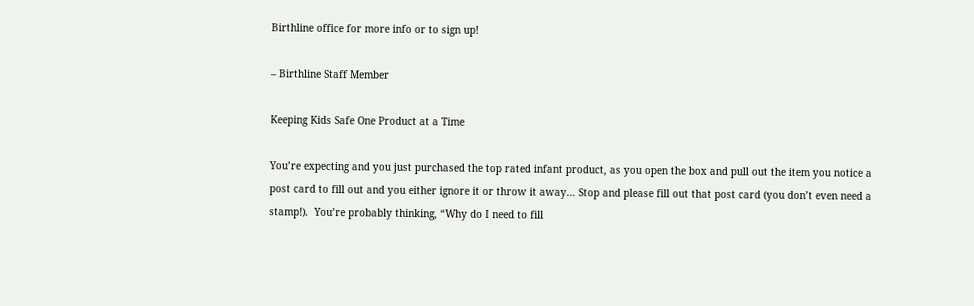Birthline office for more info or to sign up!

– Birthline Staff Member

Keeping Kids Safe One Product at a Time

You’re expecting and you just purchased the top rated infant product, as you open the box and pull out the item you notice a post card to fill out and you either ignore it or throw it away… Stop and please fill out that post card (you don’t even need a stamp!).  You’re probably thinking, “Why do I need to fill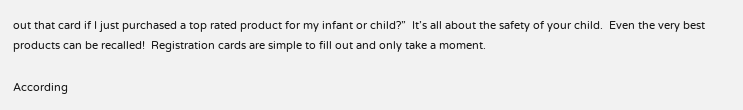out that card if I just purchased a top rated product for my infant or child?”  It’s all about the safety of your child.  Even the very best products can be recalled!  Registration cards are simple to fill out and only take a moment.

According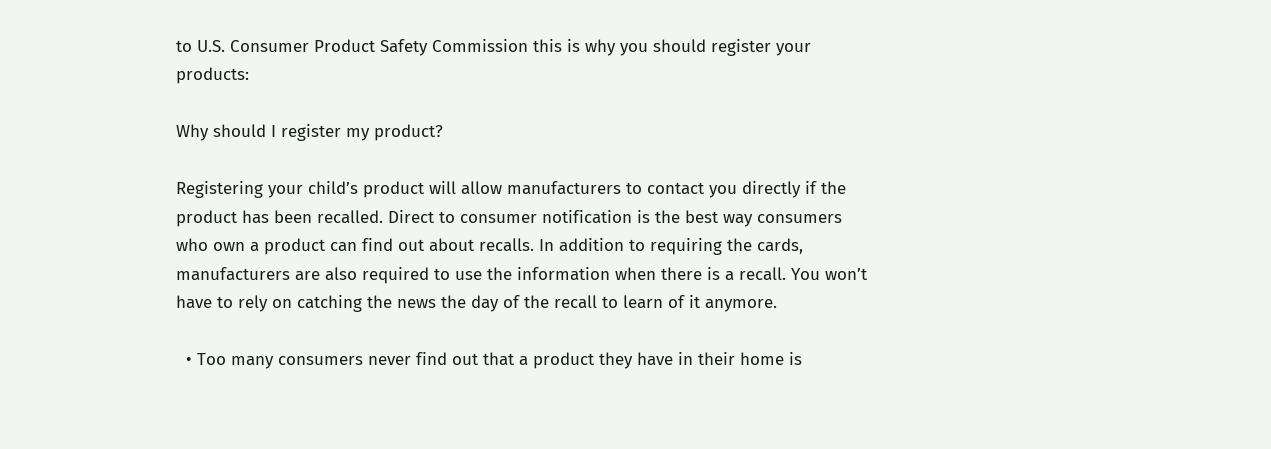to U.S. Consumer Product Safety Commission this is why you should register your products:

Why should I register my product?

Registering your child’s product will allow manufacturers to contact you directly if the product has been recalled. Direct to consumer notification is the best way consumers who own a product can find out about recalls. In addition to requiring the cards, manufacturers are also required to use the information when there is a recall. You won’t have to rely on catching the news the day of the recall to learn of it anymore.

  • Too many consumers never find out that a product they have in their home is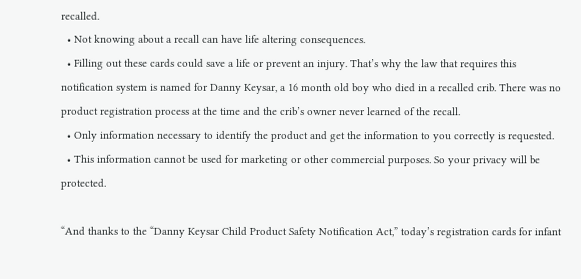recalled.
  • Not knowing about a recall can have life altering consequences.
  • Filling out these cards could save a life or prevent an injury. That’s why the law that requires this notification system is named for Danny Keysar, a 16 month old boy who died in a recalled crib. There was no product registration process at the time and the crib’s owner never learned of the recall.
  • Only information necessary to identify the product and get the information to you correctly is requested.
  • This information cannot be used for marketing or other commercial purposes. So your privacy will be protected.

“And thanks to the “Danny Keysar Child Product Safety Notification Act,” today’s registration cards for infant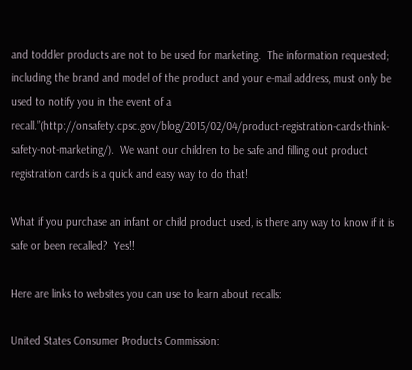and toddler products are not to be used for marketing.  The information requested; including the brand and model of the product and your e-mail address, must only be used to notify you in the event of a recall.”(http://onsafety.cpsc.gov/blog/2015/02/04/product-registration-cards-think-safety-not-marketing/).  We want our children to be safe and filling out product registration cards is a quick and easy way to do that!

What if you purchase an infant or child product used, is there any way to know if it is safe or been recalled?  Yes!!

Here are links to websites you can use to learn about recalls:

United States Consumer Products Commission: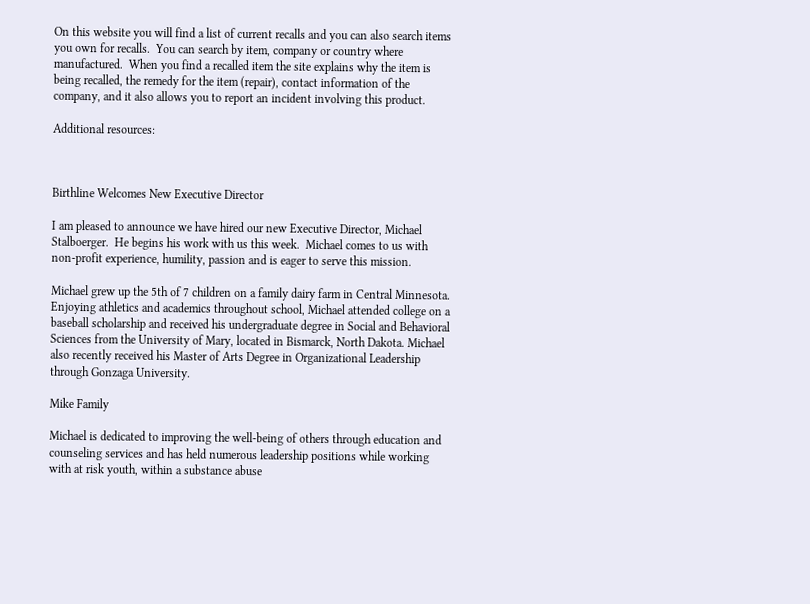On this website you will find a list of current recalls and you can also search items you own for recalls.  You can search by item, company or country where manufactured.  When you find a recalled item the site explains why the item is being recalled, the remedy for the item (repair), contact information of the company, and it also allows you to report an incident involving this product.

Additional resources:



Birthline Welcomes New Executive Director

I am pleased to announce we have hired our new Executive Director, Michael Stalboerger.  He begins his work with us this week.  Michael comes to us with non-profit experience, humility, passion and is eager to serve this mission.

Michael grew up the 5th of 7 children on a family dairy farm in Central Minnesota. Enjoying athletics and academics throughout school, Michael attended college on a baseball scholarship and received his undergraduate degree in Social and Behavioral Sciences from the University of Mary, located in Bismarck, North Dakota. Michael also recently received his Master of Arts Degree in Organizational Leadership through Gonzaga University.

Mike Family

Michael is dedicated to improving the well-being of others through education and counseling services and has held numerous leadership positions while working with at risk youth, within a substance abuse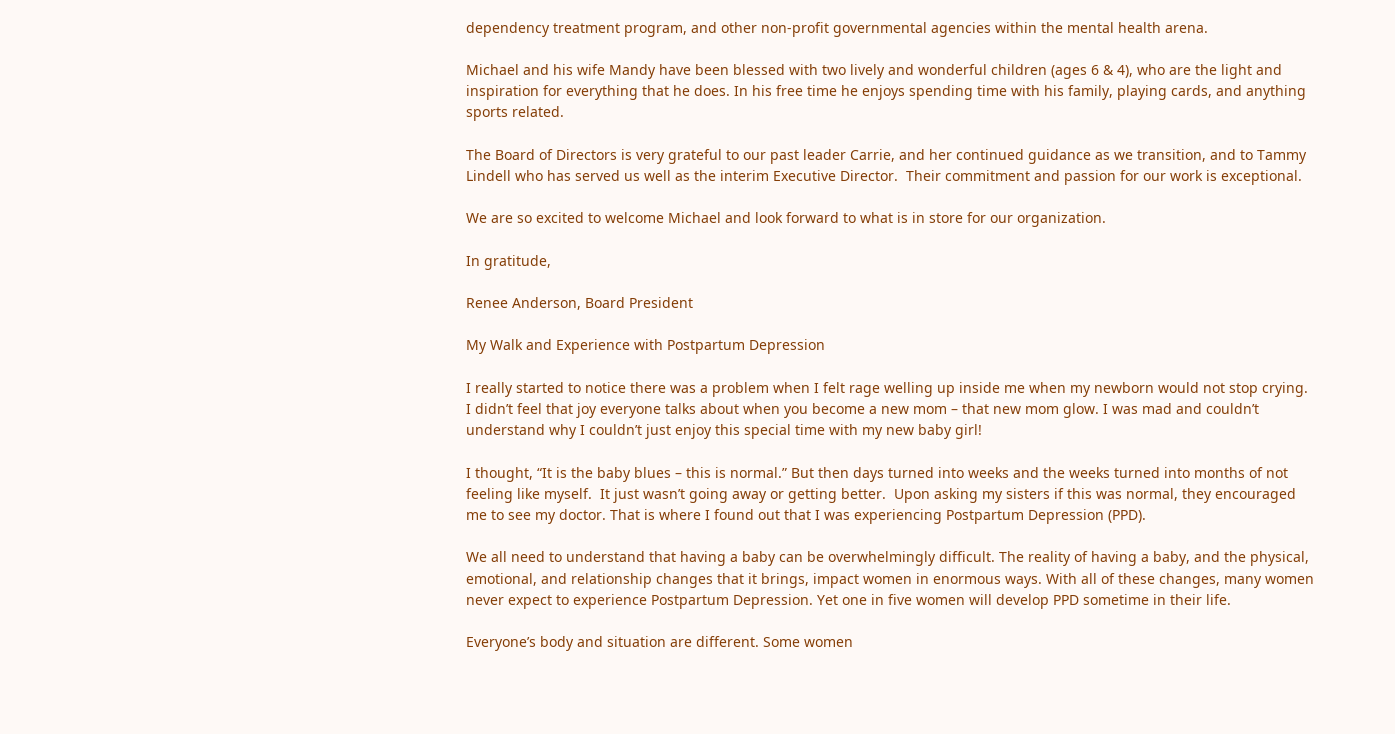dependency treatment program, and other non-profit governmental agencies within the mental health arena.

Michael and his wife Mandy have been blessed with two lively and wonderful children (ages 6 & 4), who are the light and inspiration for everything that he does. In his free time he enjoys spending time with his family, playing cards, and anything sports related.

The Board of Directors is very grateful to our past leader Carrie, and her continued guidance as we transition, and to Tammy Lindell who has served us well as the interim Executive Director.  Their commitment and passion for our work is exceptional.

We are so excited to welcome Michael and look forward to what is in store for our organization.

In gratitude,

Renee Anderson, Board President

My Walk and Experience with Postpartum Depression

I really started to notice there was a problem when I felt rage welling up inside me when my newborn would not stop crying. I didn’t feel that joy everyone talks about when you become a new mom – that new mom glow. I was mad and couldn’t understand why I couldn’t just enjoy this special time with my new baby girl!

I thought, “It is the baby blues – this is normal.” But then days turned into weeks and the weeks turned into months of not feeling like myself.  It just wasn’t going away or getting better.  Upon asking my sisters if this was normal, they encouraged me to see my doctor. That is where I found out that I was experiencing Postpartum Depression (PPD).

We all need to understand that having a baby can be overwhelmingly difficult. The reality of having a baby, and the physical, emotional, and relationship changes that it brings, impact women in enormous ways. With all of these changes, many women never expect to experience Postpartum Depression. Yet one in five women will develop PPD sometime in their life.

Everyone’s body and situation are different. Some women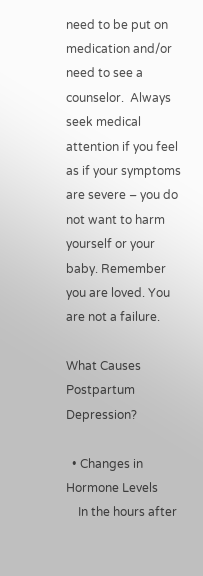need to be put on medication and/or need to see a counselor.  Always seek medical attention if you feel as if your symptoms are severe – you do not want to harm yourself or your baby. Remember you are loved. You are not a failure.

What Causes Postpartum Depression?

  • Changes in Hormone Levels
    In the hours after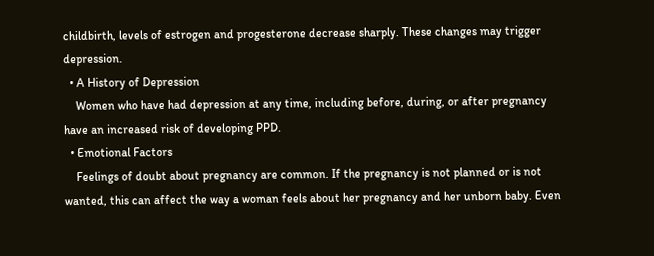childbirth, levels of estrogen and progesterone decrease sharply. These changes may trigger depression.
  • A History of Depression
    Women who have had depression at any time, including before, during, or after pregnancy have an increased risk of developing PPD.
  • Emotional Factors
    Feelings of doubt about pregnancy are common. If the pregnancy is not planned or is not wanted, this can affect the way a woman feels about her pregnancy and her unborn baby. Even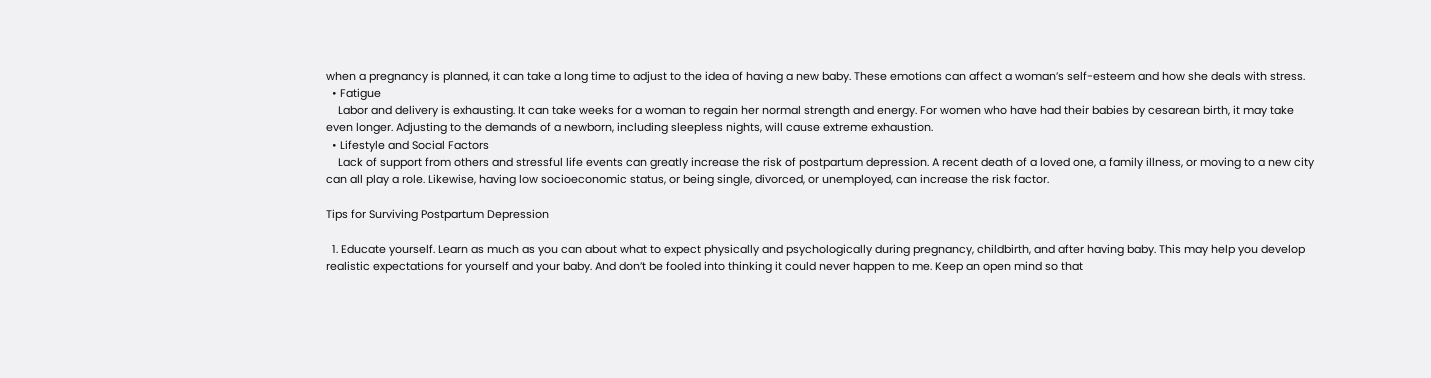when a pregnancy is planned, it can take a long time to adjust to the idea of having a new baby. These emotions can affect a woman’s self-esteem and how she deals with stress.
  • Fatigue
    Labor and delivery is exhausting. It can take weeks for a woman to regain her normal strength and energy. For women who have had their babies by cesarean birth, it may take even longer. Adjusting to the demands of a newborn, including sleepless nights, will cause extreme exhaustion.
  • Lifestyle and Social Factors
    Lack of support from others and stressful life events can greatly increase the risk of postpartum depression. A recent death of a loved one, a family illness, or moving to a new city can all play a role. Likewise, having low socioeconomic status, or being single, divorced, or unemployed, can increase the risk factor.

Tips for Surviving Postpartum Depression

  1. Educate yourself. Learn as much as you can about what to expect physically and psychologically during pregnancy, childbirth, and after having baby. This may help you develop realistic expectations for yourself and your baby. And don’t be fooled into thinking it could never happen to me. Keep an open mind so that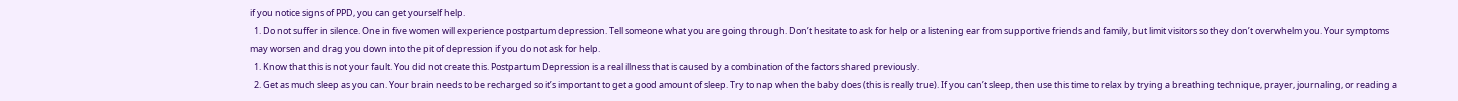if you notice signs of PPD, you can get yourself help.
  1. Do not suffer in silence. One in five women will experience postpartum depression. Tell someone what you are going through. Don’t hesitate to ask for help or a listening ear from supportive friends and family, but limit visitors so they don’t overwhelm you. Your symptoms may worsen and drag you down into the pit of depression if you do not ask for help.
  1. Know that this is not your fault. You did not create this. Postpartum Depression is a real illness that is caused by a combination of the factors shared previously.
  2. Get as much sleep as you can. Your brain needs to be recharged so it’s important to get a good amount of sleep. Try to nap when the baby does (this is really true). If you can’t sleep, then use this time to relax by trying a breathing technique, prayer, journaling, or reading a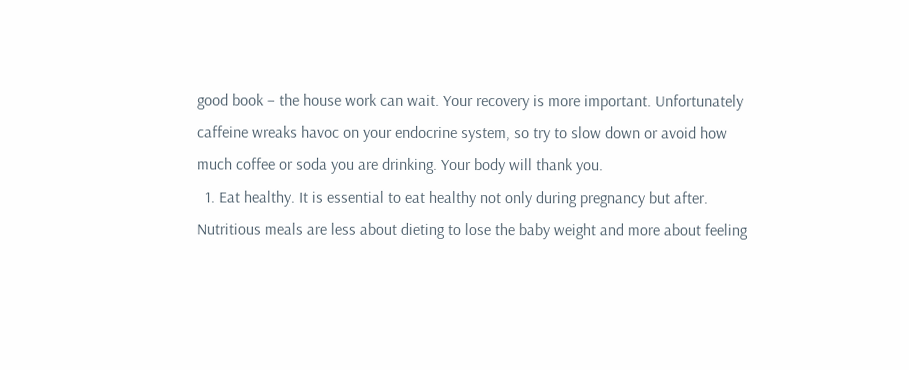good book – the house work can wait. Your recovery is more important. Unfortunately caffeine wreaks havoc on your endocrine system, so try to slow down or avoid how much coffee or soda you are drinking. Your body will thank you.
  1. Eat healthy. It is essential to eat healthy not only during pregnancy but after. Nutritious meals are less about dieting to lose the baby weight and more about feeling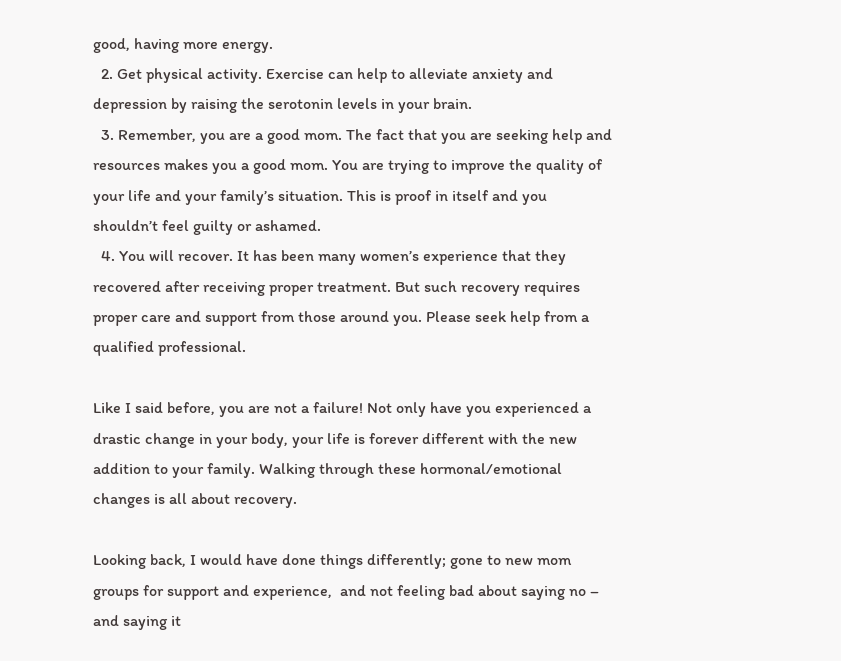good, having more energy.
  2. Get physical activity. Exercise can help to alleviate anxiety and depression by raising the serotonin levels in your brain.
  3. Remember, you are a good mom. The fact that you are seeking help and resources makes you a good mom. You are trying to improve the quality of your life and your family’s situation. This is proof in itself and you shouldn’t feel guilty or ashamed.
  4. You will recover. It has been many women’s experience that they recovered after receiving proper treatment. But such recovery requires proper care and support from those around you. Please seek help from a qualified professional.

Like I said before, you are not a failure! Not only have you experienced a drastic change in your body, your life is forever different with the new addition to your family. Walking through these hormonal/emotional changes is all about recovery.

Looking back, I would have done things differently; gone to new mom groups for support and experience,  and not feeling bad about saying no – and saying it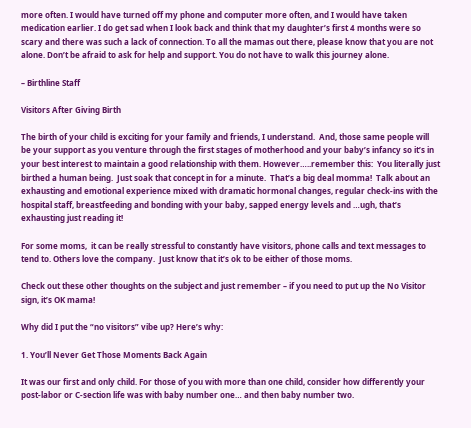more often. I would have turned off my phone and computer more often, and I would have taken medication earlier. I do get sad when I look back and think that my daughter’s first 4 months were so scary and there was such a lack of connection. To all the mamas out there, please know that you are not alone. Don’t be afraid to ask for help and support. You do not have to walk this journey alone.

– Birthline Staff

Visitors After Giving Birth

The birth of your child is exciting for your family and friends, I understand.  And, those same people will be your support as you venture through the first stages of motherhood and your baby’s infancy so it’s in your best interest to maintain a good relationship with them. However…..remember this:  You literally just birthed a human being.  Just soak that concept in for a minute.  That’s a big deal momma!  Talk about an exhausting and emotional experience mixed with dramatic hormonal changes, regular check-ins with the hospital staff, breastfeeding and bonding with your baby, sapped energy levels and …ugh, that’s exhausting just reading it!

For some moms,  it can be really stressful to constantly have visitors, phone calls and text messages to tend to. Others love the company.  Just know that it’s ok to be either of those moms.

Check out these other thoughts on the subject and just remember – if you need to put up the No Visitor sign, it’s OK mama!

Why did I put the “no visitors” vibe up? Here’s why:

1. You’ll Never Get Those Moments Back Again

It was our first and only child. For those of you with more than one child, consider how differently your post-labor or C-section life was with baby number one… and then baby number two.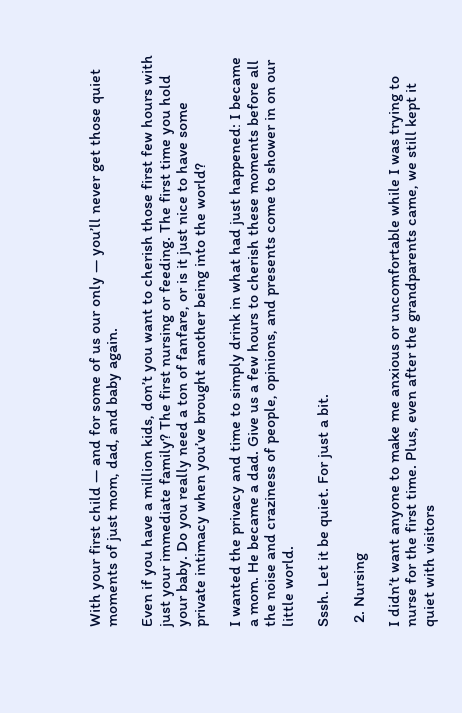With your first child — and for some of us our only — you’ll never get those quiet moments of just mom, dad, and baby again.

Even if you have a million kids, don’t you want to cherish those first few hours with just your immediate family? The first nursing or feeding. The first time you hold your baby. Do you really need a ton of fanfare, or is it just nice to have some private intimacy when you’ve brought another being into the world?

I wanted the privacy and time to simply drink in what had just happened: I became a mom. He became a dad. Give us a few hours to cherish these moments before all the noise and craziness of people, opinions, and presents come to shower in on our little world.

Sssh. Let it be quiet. For just a bit.

 2. Nursing

I didn’t want anyone to make me anxious or uncomfortable while I was trying to nurse for the first time. Plus, even after the grandparents came, we still kept it quiet with visitors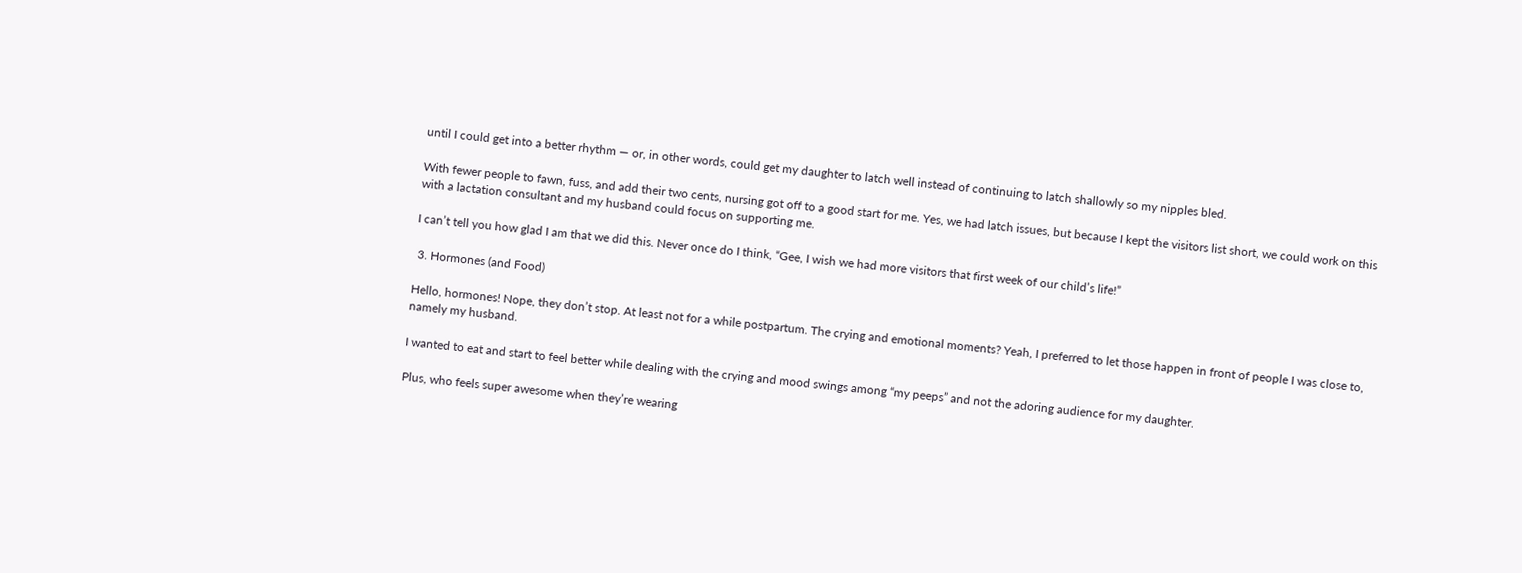until I could get into a better rhythm — or, in other words, could get my daughter to latch well instead of continuing to latch shallowly so my nipples bled.

With fewer people to fawn, fuss, and add their two cents, nursing got off to a good start for me. Yes, we had latch issues, but because I kept the visitors list short, we could work on this with a lactation consultant and my husband could focus on supporting me.

I can’t tell you how glad I am that we did this. Never once do I think, “Gee, I wish we had more visitors that first week of our child’s life!”

 3. Hormones (and Food)

Hello, hormones! Nope, they don’t stop. At least not for a while postpartum. The crying and emotional moments? Yeah, I preferred to let those happen in front of people I was close to, namely my husband.

I wanted to eat and start to feel better while dealing with the crying and mood swings among “my peeps” and not the adoring audience for my daughter.

Plus, who feels super awesome when they’re wearing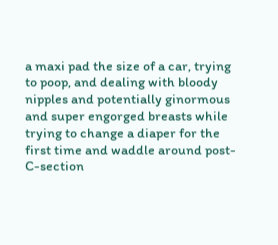a maxi pad the size of a car, trying to poop, and dealing with bloody nipples and potentially ginormous and super engorged breasts while trying to change a diaper for the first time and waddle around post-C-section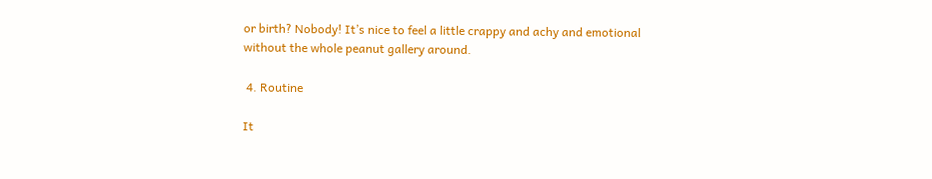or birth? Nobody! It’s nice to feel a little crappy and achy and emotional without the whole peanut gallery around.

 4. Routine

It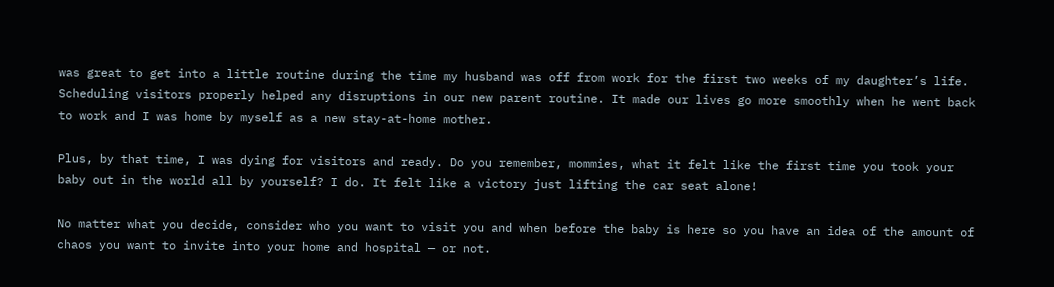was great to get into a little routine during the time my husband was off from work for the first two weeks of my daughter’s life. Scheduling visitors properly helped any disruptions in our new parent routine. It made our lives go more smoothly when he went back to work and I was home by myself as a new stay-at-home mother.

Plus, by that time, I was dying for visitors and ready. Do you remember, mommies, what it felt like the first time you took your baby out in the world all by yourself? I do. It felt like a victory just lifting the car seat alone!

No matter what you decide, consider who you want to visit you and when before the baby is here so you have an idea of the amount of chaos you want to invite into your home and hospital — or not.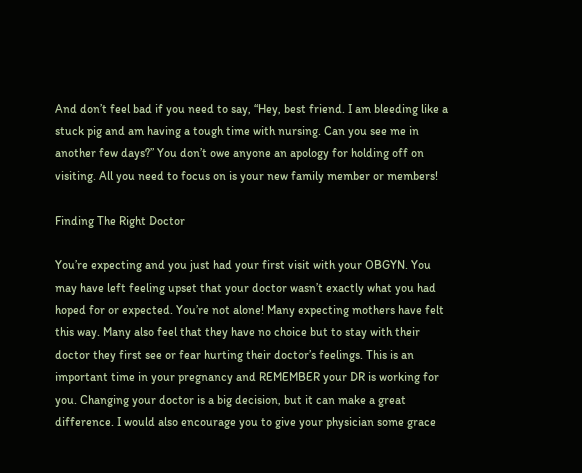And don’t feel bad if you need to say, “Hey, best friend. I am bleeding like a stuck pig and am having a tough time with nursing. Can you see me in another few days?” You don’t owe anyone an apology for holding off on visiting. All you need to focus on is your new family member or members!

Finding The Right Doctor

You’re expecting and you just had your first visit with your OBGYN. You may have left feeling upset that your doctor wasn’t exactly what you had hoped for or expected. You’re not alone! Many expecting mothers have felt this way. Many also feel that they have no choice but to stay with their doctor they first see or fear hurting their doctor’s feelings. This is an important time in your pregnancy and REMEMBER your DR is working for you. Changing your doctor is a big decision, but it can make a great difference. I would also encourage you to give your physician some grace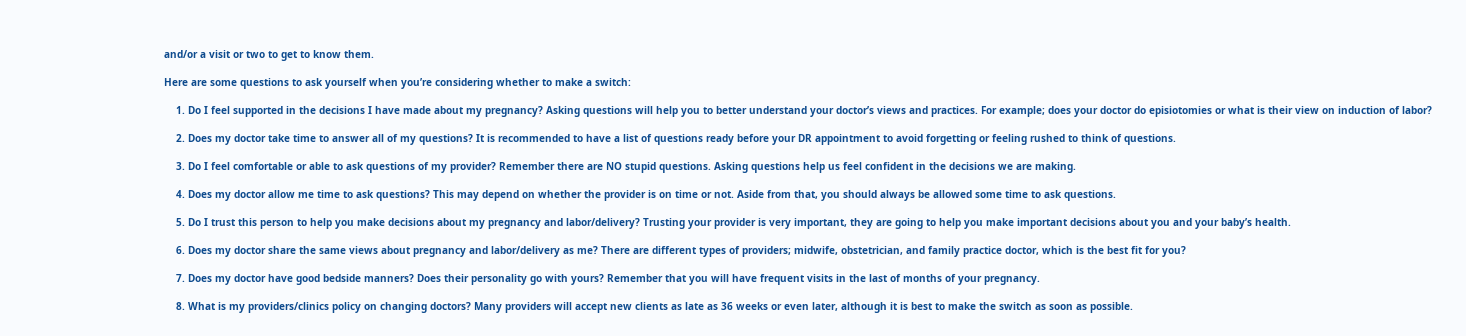and/or a visit or two to get to know them.

Here are some questions to ask yourself when you’re considering whether to make a switch:

    1. Do I feel supported in the decisions I have made about my pregnancy? Asking questions will help you to better understand your doctor’s views and practices. For example; does your doctor do episiotomies or what is their view on induction of labor?

    2. Does my doctor take time to answer all of my questions? It is recommended to have a list of questions ready before your DR appointment to avoid forgetting or feeling rushed to think of questions.

    3. Do I feel comfortable or able to ask questions of my provider? Remember there are NO stupid questions. Asking questions help us feel confident in the decisions we are making.

    4. Does my doctor allow me time to ask questions? This may depend on whether the provider is on time or not. Aside from that, you should always be allowed some time to ask questions.

    5. Do I trust this person to help you make decisions about my pregnancy and labor/delivery? Trusting your provider is very important, they are going to help you make important decisions about you and your baby’s health.

    6. Does my doctor share the same views about pregnancy and labor/delivery as me? There are different types of providers; midwife, obstetrician, and family practice doctor, which is the best fit for you?

    7. Does my doctor have good bedside manners? Does their personality go with yours? Remember that you will have frequent visits in the last of months of your pregnancy.

    8. What is my providers/clinics policy on changing doctors? Many providers will accept new clients as late as 36 weeks or even later, although it is best to make the switch as soon as possible.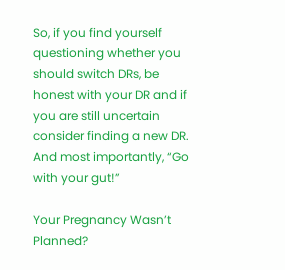So, if you find yourself questioning whether you should switch DRs, be honest with your DR and if you are still uncertain consider finding a new DR. And most importantly, “Go with your gut!”

Your Pregnancy Wasn’t Planned?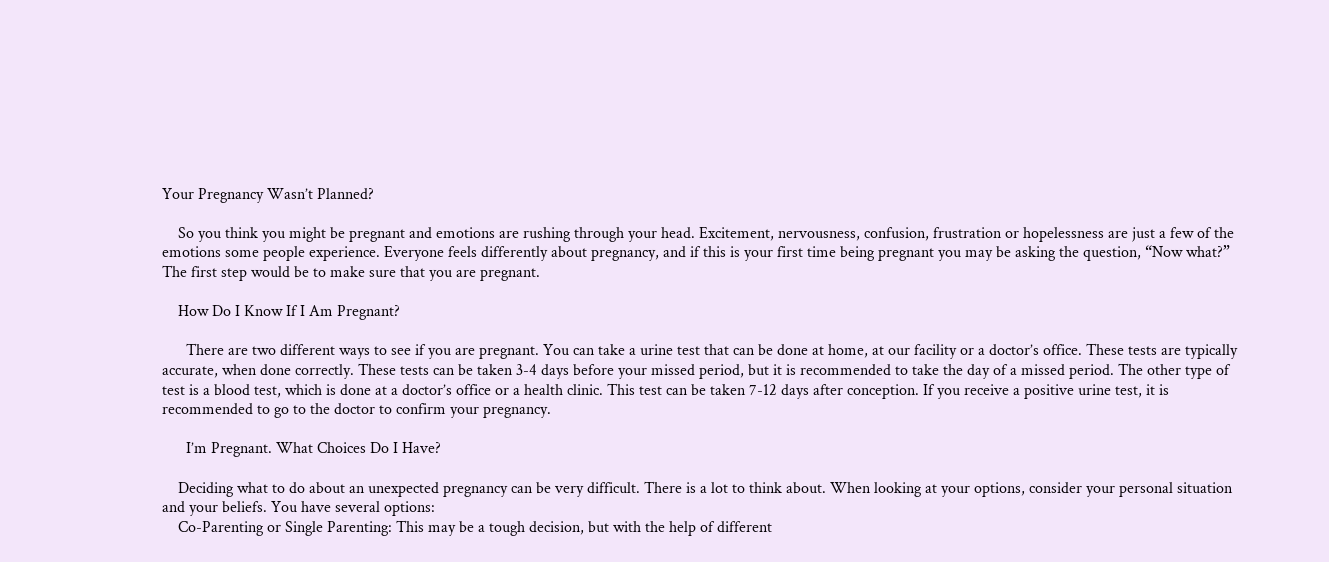Your Pregnancy Wasn’t Planned?

    So you think you might be pregnant and emotions are rushing through your head. Excitement, nervousness, confusion, frustration or hopelessness are just a few of the emotions some people experience. Everyone feels differently about pregnancy, and if this is your first time being pregnant you may be asking the question, “Now what?” The first step would be to make sure that you are pregnant.

    How Do I Know If I Am Pregnant?

      There are two different ways to see if you are pregnant. You can take a urine test that can be done at home, at our facility or a doctor’s office. These tests are typically accurate, when done correctly. These tests can be taken 3-4 days before your missed period, but it is recommended to take the day of a missed period. The other type of test is a blood test, which is done at a doctor’s office or a health clinic. This test can be taken 7-12 days after conception. If you receive a positive urine test, it is recommended to go to the doctor to confirm your pregnancy.

      I’m Pregnant. What Choices Do I Have?

    Deciding what to do about an unexpected pregnancy can be very difficult. There is a lot to think about. When looking at your options, consider your personal situation and your beliefs. You have several options:
    Co-Parenting or Single Parenting: This may be a tough decision, but with the help of different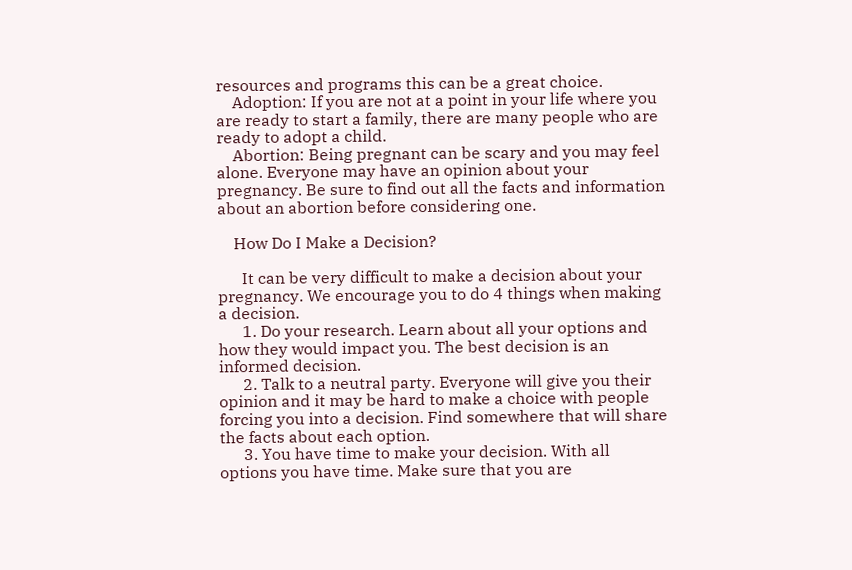resources and programs this can be a great choice.
    Adoption: If you are not at a point in your life where you are ready to start a family, there are many people who are ready to adopt a child.
    Abortion: Being pregnant can be scary and you may feel alone. Everyone may have an opinion about your pregnancy. Be sure to find out all the facts and information about an abortion before considering one.

    How Do I Make a Decision?

      It can be very difficult to make a decision about your pregnancy. We encourage you to do 4 things when making a decision.
      1. Do your research. Learn about all your options and how they would impact you. The best decision is an informed decision.
      2. Talk to a neutral party. Everyone will give you their opinion and it may be hard to make a choice with people forcing you into a decision. Find somewhere that will share the facts about each option.
      3. You have time to make your decision. With all options you have time. Make sure that you are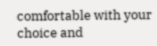comfortable with your choice and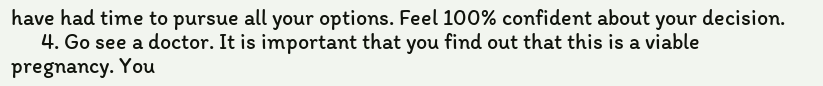have had time to pursue all your options. Feel 100% confident about your decision.
      4. Go see a doctor. It is important that you find out that this is a viable pregnancy. You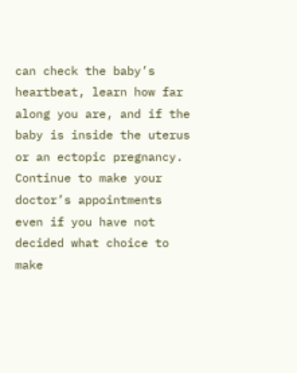can check the baby’s heartbeat, learn how far along you are, and if the baby is inside the uterus or an ectopic pregnancy. Continue to make your doctor’s appointments even if you have not decided what choice to make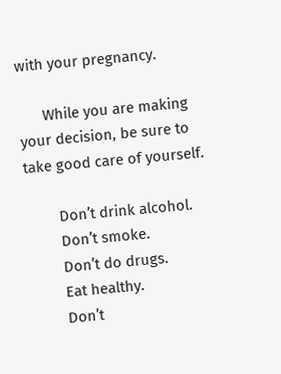with your pregnancy.

      While you are making your decision, be sure to take good care of yourself.

        Don’t drink alcohol.
        Don’t smoke.
        Don’t do drugs.
        Eat healthy.
        Don’t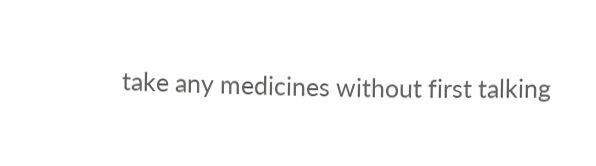take any medicines without first talking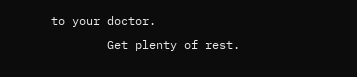to your doctor.
        Get plenty of rest.